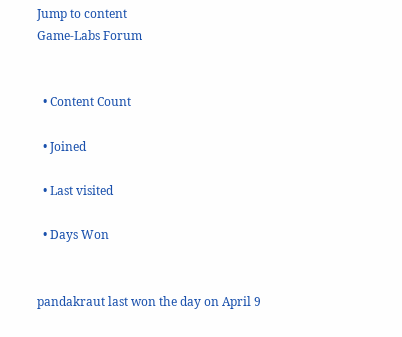Jump to content
Game-Labs Forum


  • Content Count

  • Joined

  • Last visited

  • Days Won


pandakraut last won the day on April 9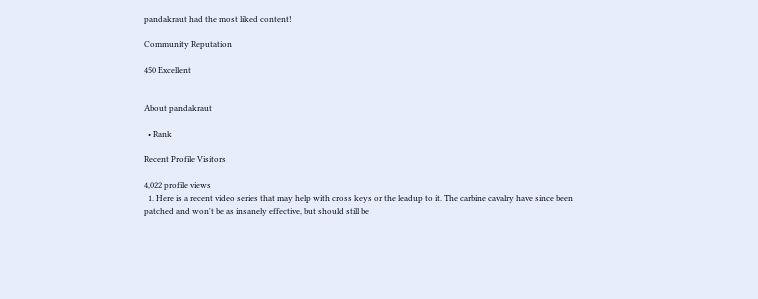pandakraut had the most liked content!

Community Reputation

450 Excellent


About pandakraut

  • Rank

Recent Profile Visitors

4,022 profile views
  1. Here is a recent video series that may help with cross keys or the leadup to it. The carbine cavalry have since been patched and won't be as insanely effective, but should still be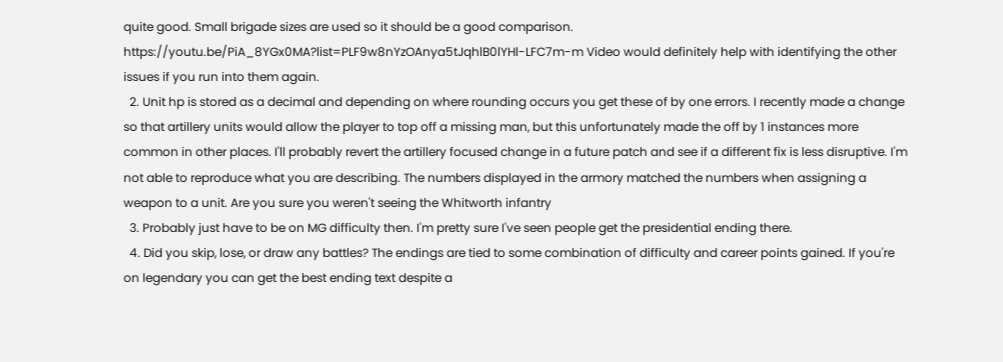quite good. Small brigade sizes are used so it should be a good comparison. https://youtu.be/PiA_8YGx0MA?list=PLF9w8nYzOAnya5tJqhlB0lYHl-LFC7m-m Video would definitely help with identifying the other issues if you run into them again.
  2. Unit hp is stored as a decimal and depending on where rounding occurs you get these of by one errors. I recently made a change so that artillery units would allow the player to top off a missing man, but this unfortunately made the off by 1 instances more common in other places. I'll probably revert the artillery focused change in a future patch and see if a different fix is less disruptive. I'm not able to reproduce what you are describing. The numbers displayed in the armory matched the numbers when assigning a weapon to a unit. Are you sure you weren't seeing the Whitworth infantry
  3. Probably just have to be on MG difficulty then. I'm pretty sure I've seen people get the presidential ending there.
  4. Did you skip, lose, or draw any battles? The endings are tied to some combination of difficulty and career points gained. If you're on legendary you can get the best ending text despite a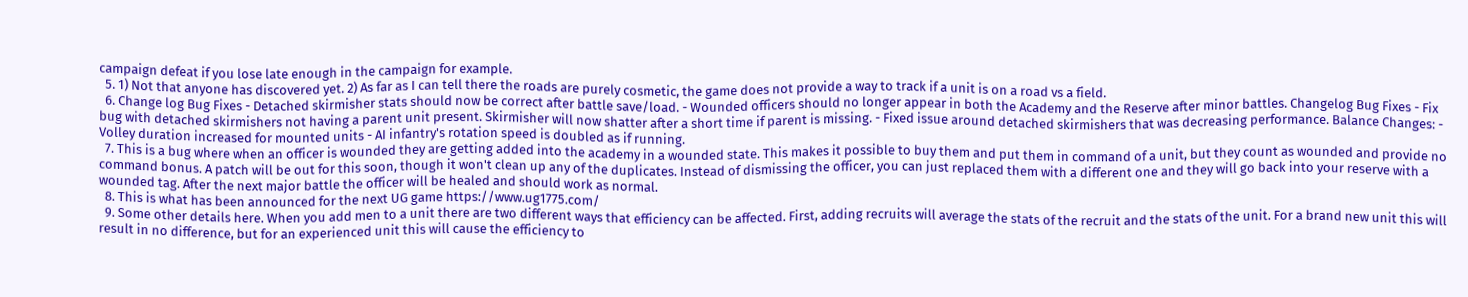campaign defeat if you lose late enough in the campaign for example.
  5. 1) Not that anyone has discovered yet. 2) As far as I can tell there the roads are purely cosmetic, the game does not provide a way to track if a unit is on a road vs a field.
  6. Change log Bug Fixes - Detached skirmisher stats should now be correct after battle save/load. - Wounded officers should no longer appear in both the Academy and the Reserve after minor battles. Changelog Bug Fixes - Fix bug with detached skirmishers not having a parent unit present. Skirmisher will now shatter after a short time if parent is missing. - Fixed issue around detached skirmishers that was decreasing performance. Balance Changes: - Volley duration increased for mounted units - AI infantry's rotation speed is doubled as if running.
  7. This is a bug where when an officer is wounded they are getting added into the academy in a wounded state. This makes it possible to buy them and put them in command of a unit, but they count as wounded and provide no command bonus. A patch will be out for this soon, though it won't clean up any of the duplicates. Instead of dismissing the officer, you can just replaced them with a different one and they will go back into your reserve with a wounded tag. After the next major battle the officer will be healed and should work as normal.
  8. This is what has been announced for the next UG game https://www.ug1775.com/
  9. Some other details here. When you add men to a unit there are two different ways that efficiency can be affected. First, adding recruits will average the stats of the recruit and the stats of the unit. For a brand new unit this will result in no difference, but for an experienced unit this will cause the efficiency to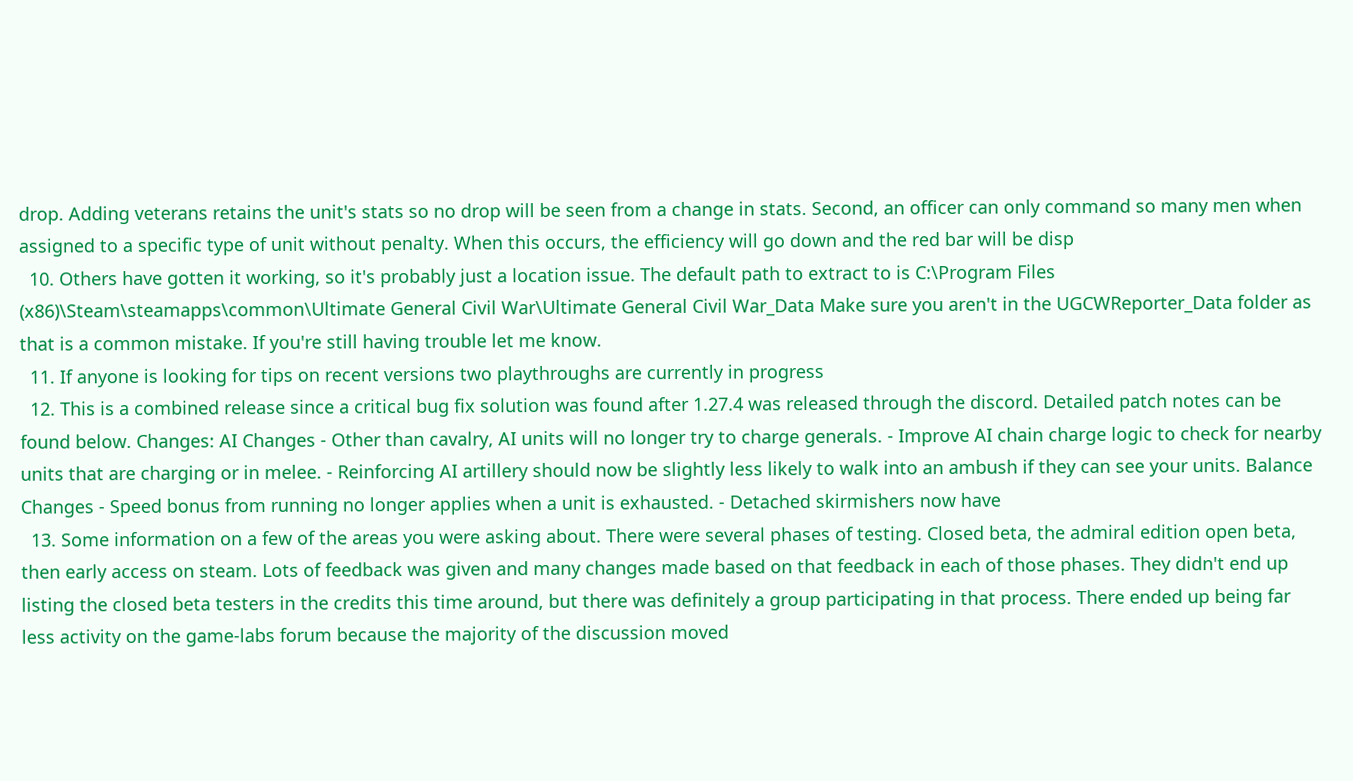drop. Adding veterans retains the unit's stats so no drop will be seen from a change in stats. Second, an officer can only command so many men when assigned to a specific type of unit without penalty. When this occurs, the efficiency will go down and the red bar will be disp
  10. Others have gotten it working, so it's probably just a location issue. The default path to extract to is C:\Program Files (x86)\Steam\steamapps\common\Ultimate General Civil War\Ultimate General Civil War_Data Make sure you aren't in the UGCWReporter_Data folder as that is a common mistake. If you're still having trouble let me know.
  11. If anyone is looking for tips on recent versions two playthroughs are currently in progress
  12. This is a combined release since a critical bug fix solution was found after 1.27.4 was released through the discord. Detailed patch notes can be found below. Changes: AI Changes - Other than cavalry, AI units will no longer try to charge generals. - Improve AI chain charge logic to check for nearby units that are charging or in melee. - Reinforcing AI artillery should now be slightly less likely to walk into an ambush if they can see your units. Balance Changes - Speed bonus from running no longer applies when a unit is exhausted. - Detached skirmishers now have
  13. Some information on a few of the areas you were asking about. There were several phases of testing. Closed beta, the admiral edition open beta, then early access on steam. Lots of feedback was given and many changes made based on that feedback in each of those phases. They didn't end up listing the closed beta testers in the credits this time around, but there was definitely a group participating in that process. There ended up being far less activity on the game-labs forum because the majority of the discussion moved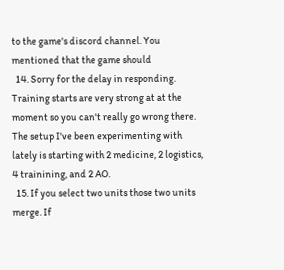to the game's discord channel. You mentioned that the game should
  14. Sorry for the delay in responding. Training starts are very strong at at the moment so you can't really go wrong there. The setup I've been experimenting with lately is starting with 2 medicine, 2 logistics, 4 trainining, and 2 AO.
  15. If you select two units those two units merge. If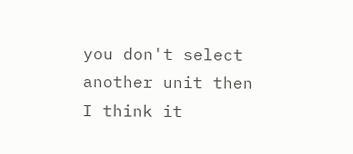you don't select another unit then I think it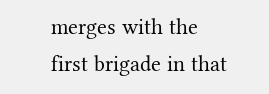merges with the first brigade in that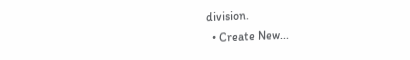division.
  • Create New...